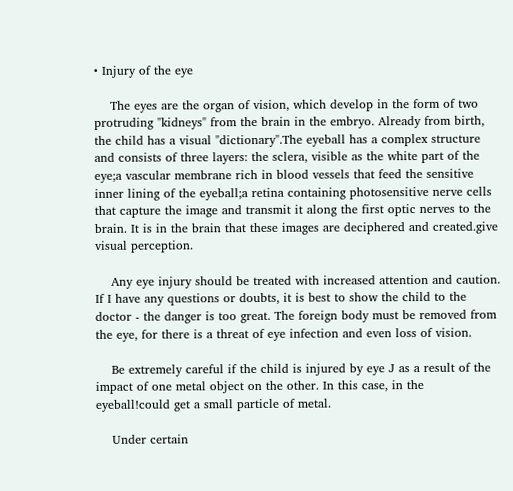• Injury of the eye

    The eyes are the organ of vision, which develop in the form of two protruding "kidneys" from the brain in the embryo. Already from birth, the child has a visual "dictionary".The eyeball has a complex structure and consists of three layers: the sclera, visible as the white part of the eye;a vascular membrane rich in blood vessels that feed the sensitive inner lining of the eyeball;a retina containing photosensitive nerve cells that capture the image and transmit it along the first optic nerves to the brain. It is in the brain that these images are deciphered and created.give visual perception.

    Any eye injury should be treated with increased attention and caution. If I have any questions or doubts, it is best to show the child to the doctor - the danger is too great. The foreign body must be removed from the eye, for there is a threat of eye infection and even loss of vision.

    Be extremely careful if the child is injured by eye J as a result of the impact of one metal object on the other. In this case, in the eyeball!could get a small particle of metal.

    Under certain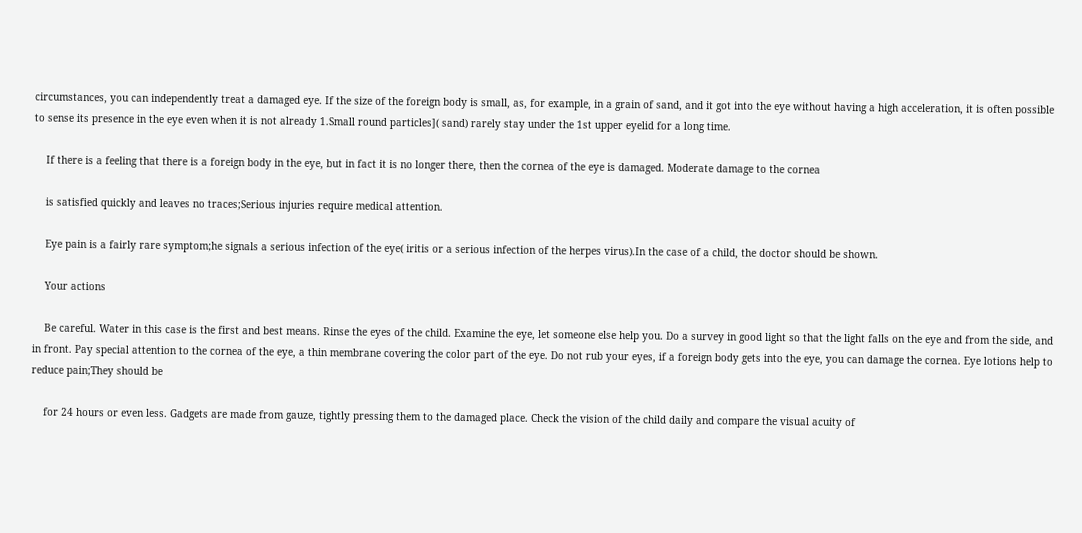circumstances, you can independently treat a damaged eye. If the size of the foreign body is small, as, for example, in a grain of sand, and it got into the eye without having a high acceleration, it is often possible to sense its presence in the eye even when it is not already 1.Small round particles]( sand) rarely stay under the 1st upper eyelid for a long time.

    If there is a feeling that there is a foreign body in the eye, but in fact it is no longer there, then the cornea of the eye is damaged. Moderate damage to the cornea

    is satisfied quickly and leaves no traces;Serious injuries require medical attention.

    Eye pain is a fairly rare symptom;he signals a serious infection of the eye( iritis or a serious infection of the herpes virus).In the case of a child, the doctor should be shown.

    Your actions

    Be careful. Water in this case is the first and best means. Rinse the eyes of the child. Examine the eye, let someone else help you. Do a survey in good light so that the light falls on the eye and from the side, and in front. Pay special attention to the cornea of the eye, a thin membrane covering the color part of the eye. Do not rub your eyes, if a foreign body gets into the eye, you can damage the cornea. Eye lotions help to reduce pain;They should be

    for 24 hours or even less. Gadgets are made from gauze, tightly pressing them to the damaged place. Check the vision of the child daily and compare the visual acuity of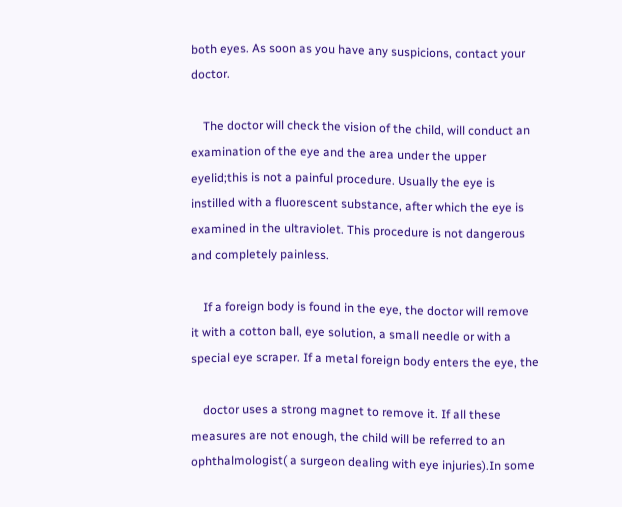both eyes. As soon as you have any suspicions, contact your doctor.

    The doctor will check the vision of the child, will conduct an examination of the eye and the area under the upper eyelid;this is not a painful procedure. Usually the eye is instilled with a fluorescent substance, after which the eye is examined in the ultraviolet. This procedure is not dangerous and completely painless.

    If a foreign body is found in the eye, the doctor will remove it with a cotton ball, eye solution, a small needle or with a special eye scraper. If a metal foreign body enters the eye, the

    doctor uses a strong magnet to remove it. If all these measures are not enough, the child will be referred to an ophthalmologist( a surgeon dealing with eye injuries).In some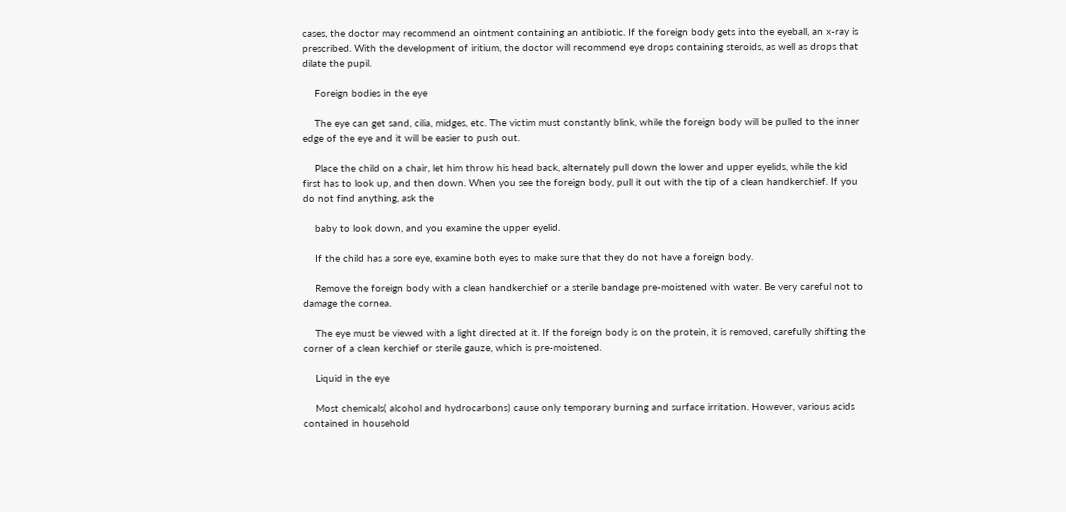cases, the doctor may recommend an ointment containing an antibiotic. If the foreign body gets into the eyeball, an x-ray is prescribed. With the development of iritium, the doctor will recommend eye drops containing steroids, as well as drops that dilate the pupil.

    Foreign bodies in the eye

    The eye can get sand, cilia, midges, etc. The victim must constantly blink, while the foreign body will be pulled to the inner edge of the eye and it will be easier to push out.

    Place the child on a chair, let him throw his head back, alternately pull down the lower and upper eyelids, while the kid first has to look up, and then down. When you see the foreign body, pull it out with the tip of a clean handkerchief. If you do not find anything, ask the

    baby to look down, and you examine the upper eyelid.

    If the child has a sore eye, examine both eyes to make sure that they do not have a foreign body.

    Remove the foreign body with a clean handkerchief or a sterile bandage pre-moistened with water. Be very careful not to damage the cornea.

    The eye must be viewed with a light directed at it. If the foreign body is on the protein, it is removed, carefully shifting the corner of a clean kerchief or sterile gauze, which is pre-moistened.

    Liquid in the eye

    Most chemicals( alcohol and hydrocarbons) cause only temporary burning and surface irritation. However, various acids contained in household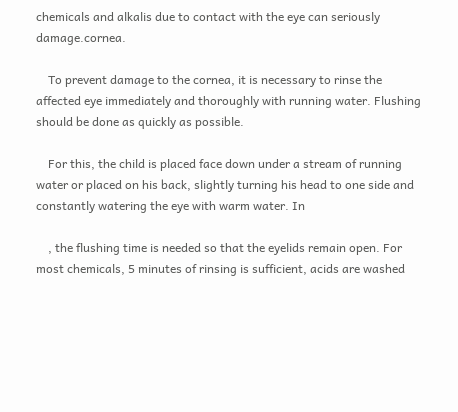chemicals and alkalis due to contact with the eye can seriously damage.cornea.

    To prevent damage to the cornea, it is necessary to rinse the affected eye immediately and thoroughly with running water. Flushing should be done as quickly as possible.

    For this, the child is placed face down under a stream of running water or placed on his back, slightly turning his head to one side and constantly watering the eye with warm water. In

    , the flushing time is needed so that the eyelids remain open. For most chemicals, 5 minutes of rinsing is sufficient, acids are washed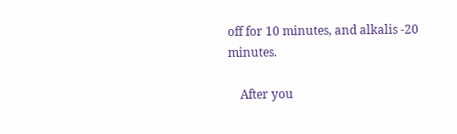off for 10 minutes, and alkalis -20 minutes.

    After you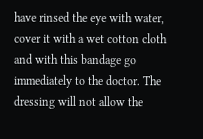have rinsed the eye with water, cover it with a wet cotton cloth and with this bandage go immediately to the doctor. The dressing will not allow the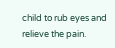child to rub eyes and relieve the pain.